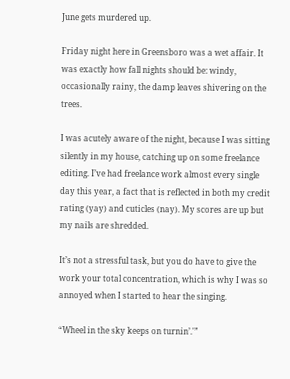June gets murdered up.

Friday night here in Greensboro was a wet affair. It was exactly how fall nights should be: windy, occasionally rainy, the damp leaves shivering on the trees.

I was acutely aware of the night, because I was sitting silently in my house, catching up on some freelance editing. I’ve had freelance work almost every single day this year, a fact that is reflected in both my credit rating (yay) and cuticles (nay). My scores are up but my nails are shredded.

It’s not a stressful task, but you do have to give the work your total concentration, which is why I was so annoyed when I started to hear the singing.

“Wheel in the sky keeps on turnin’.'”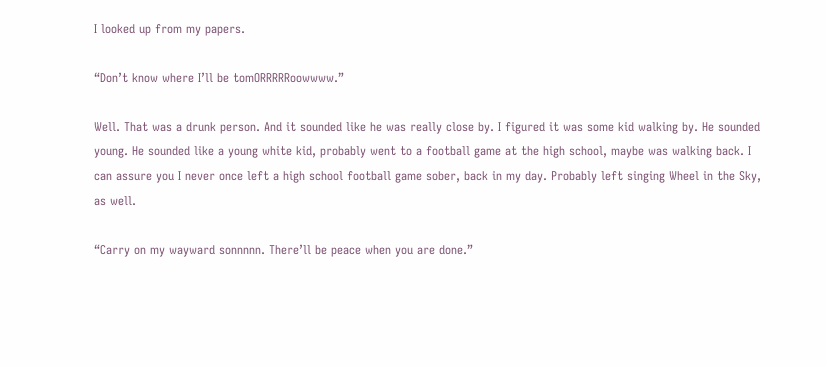I looked up from my papers.

“Don’t know where I’ll be tomORRRRRoowwww.”

Well. That was a drunk person. And it sounded like he was really close by. I figured it was some kid walking by. He sounded young. He sounded like a young white kid, probably went to a football game at the high school, maybe was walking back. I can assure you I never once left a high school football game sober, back in my day. Probably left singing Wheel in the Sky, as well.

“Carry on my wayward sonnnnn. There’ll be peace when you are done.”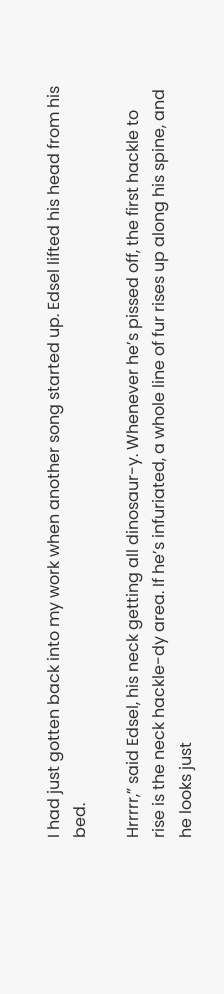I had just gotten back into my work when another song started up. Edsel lifted his head from his bed.

Hrrrrr,” said Edsel, his neck getting all dinosaur-y. Whenever he’s pissed off, the first hackle to rise is the neck hackle-dy area. If he’s infuriated, a whole line of fur rises up along his spine, and he looks just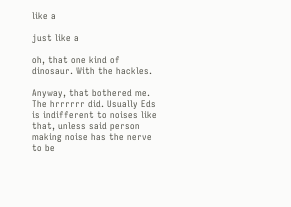like a

just like a

oh, that one kind of dinosaur. With the hackles.

Anyway, that bothered me. The hrrrrrr did. Usually Eds is indifferent to noises like that, unless said person making noise has the nerve to be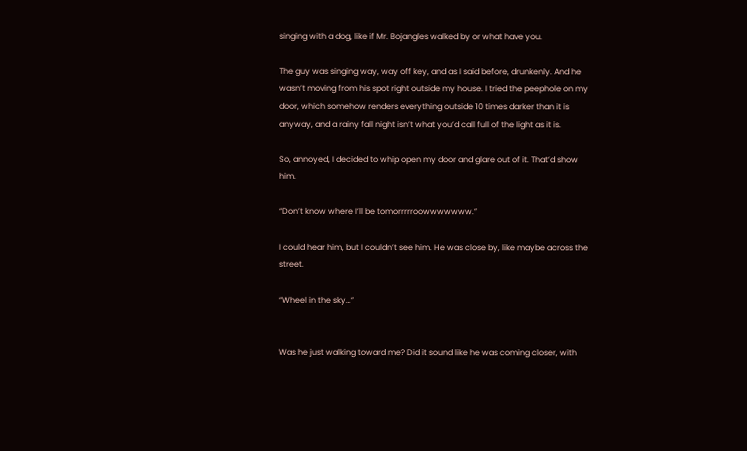singing with a dog, like if Mr. Bojangles walked by or what have you.

The guy was singing way, way off key, and as I said before, drunkenly. And he wasn’t moving from his spot right outside my house. I tried the peephole on my door, which somehow renders everything outside 10 times darker than it is anyway, and a rainy fall night isn’t what you’d call full of the light as it is.

So, annoyed, I decided to whip open my door and glare out of it. That’d show him.

“Don’t know where I’ll be tomorrrrroowwwwwww.”

I could hear him, but I couldn’t see him. He was close by, like maybe across the street.

“Wheel in the sky…”


Was he just walking toward me? Did it sound like he was coming closer, with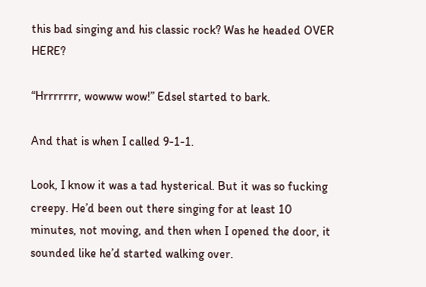this bad singing and his classic rock? Was he headed OVER HERE?

“Hrrrrrrr, wowww wow!” Edsel started to bark.

And that is when I called 9-1-1.

Look, I know it was a tad hysterical. But it was so fucking creepy. He’d been out there singing for at least 10 minutes, not moving, and then when I opened the door, it sounded like he’d started walking over.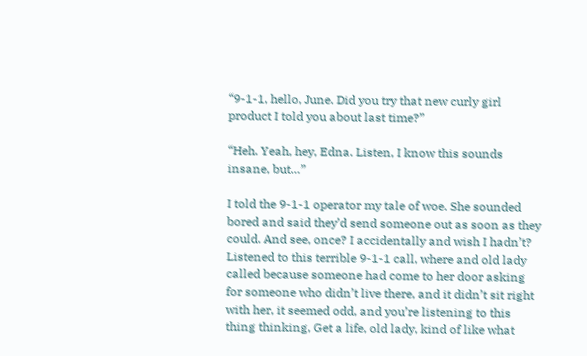“9-1-1, hello, June. Did you try that new curly girl product I told you about last time?”

“Heh. Yeah, hey, Edna. Listen, I know this sounds insane, but…”

I told the 9-1-1 operator my tale of woe. She sounded bored and said they’d send someone out as soon as they could. And see, once? I accidentally and wish I hadn’t? Listened to this terrible 9-1-1 call, where and old lady called because someone had come to her door asking for someone who didn’t live there, and it didn’t sit right with her, it seemed odd, and you’re listening to this thing thinking, Get a life, old lady, kind of like what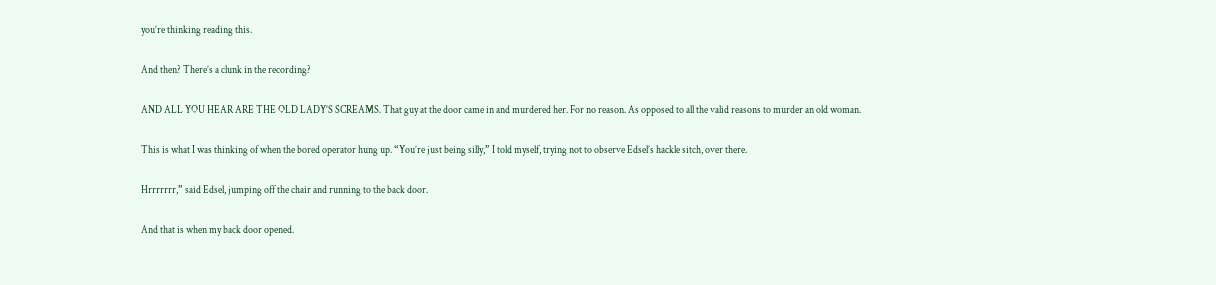you’re thinking reading this.

And then? There’s a clunk in the recording?

AND ALL YOU HEAR ARE THE OLD LADY’S SCREAMS. That guy at the door came in and murdered her. For no reason. As opposed to all the valid reasons to murder an old woman.

This is what I was thinking of when the bored operator hung up. “You’re just being silly,” I told myself, trying not to observe Edsel’s hackle sitch, over there.

Hrrrrrrr,” said Edsel, jumping off the chair and running to the back door.

And that is when my back door opened.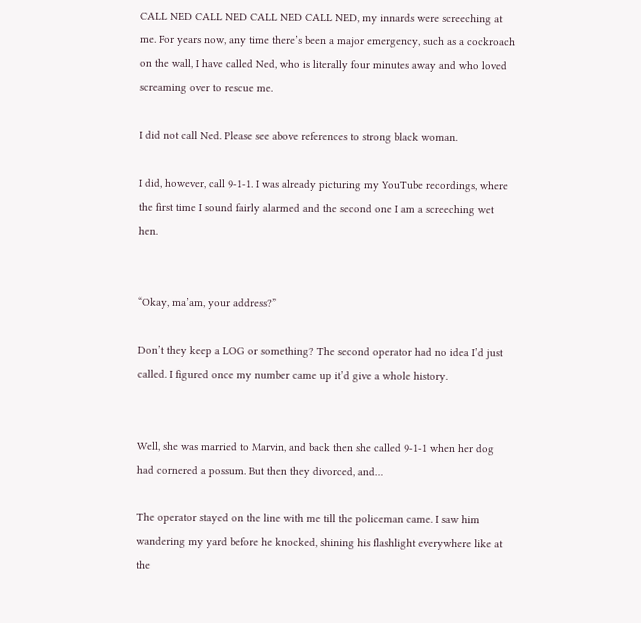CALL NED CALL NED CALL NED CALL NED, my innards were screeching at me. For years now, any time there’s been a major emergency, such as a cockroach on the wall, I have called Ned, who is literally four minutes away and who loved screaming over to rescue me.

I did not call Ned. Please see above references to strong black woman.

I did, however, call 9-1-1. I was already picturing my YouTube recordings, where the first time I sound fairly alarmed and the second one I am a screeching wet hen.


“Okay, ma’am, your address?”

Don’t they keep a LOG or something? The second operator had no idea I’d just called. I figured once my number came up it’d give a whole history.


Well, she was married to Marvin, and back then she called 9-1-1 when her dog had cornered a possum. But then they divorced, and…

The operator stayed on the line with me till the policeman came. I saw him wandering my yard before he knocked, shining his flashlight everywhere like at the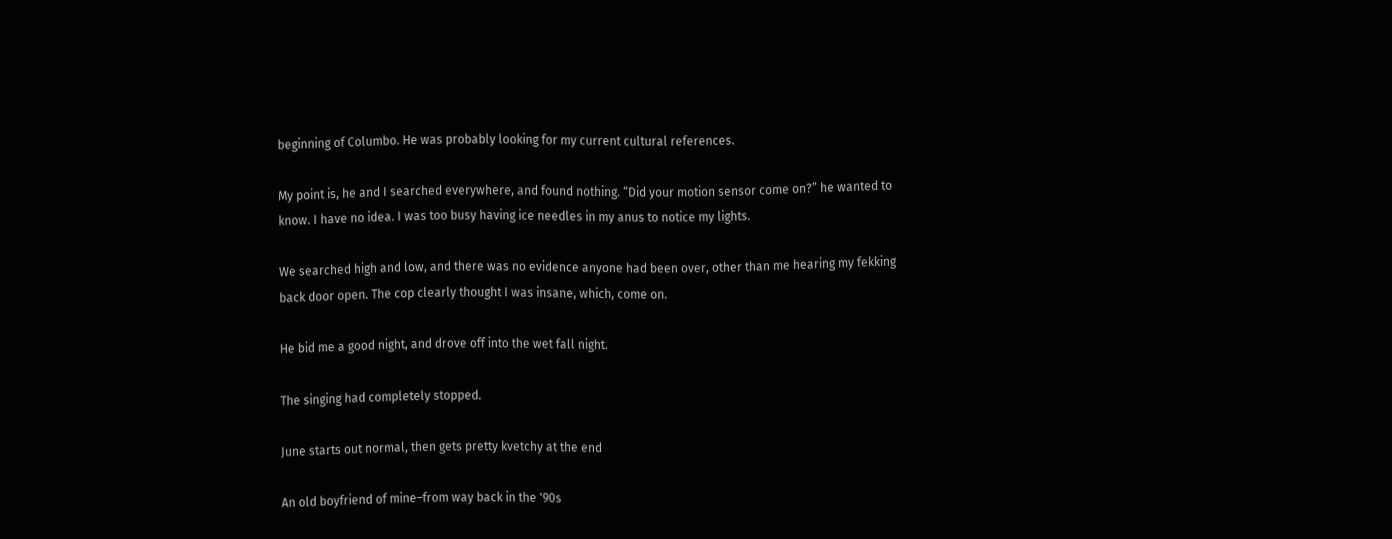beginning of Columbo. He was probably looking for my current cultural references.

My point is, he and I searched everywhere, and found nothing. “Did your motion sensor come on?” he wanted to know. I have no idea. I was too busy having ice needles in my anus to notice my lights.

We searched high and low, and there was no evidence anyone had been over, other than me hearing my fekking back door open. The cop clearly thought I was insane, which, come on.

He bid me a good night, and drove off into the wet fall night.

The singing had completely stopped.

June starts out normal, then gets pretty kvetchy at the end

An old boyfriend of mine–from way back in the '90s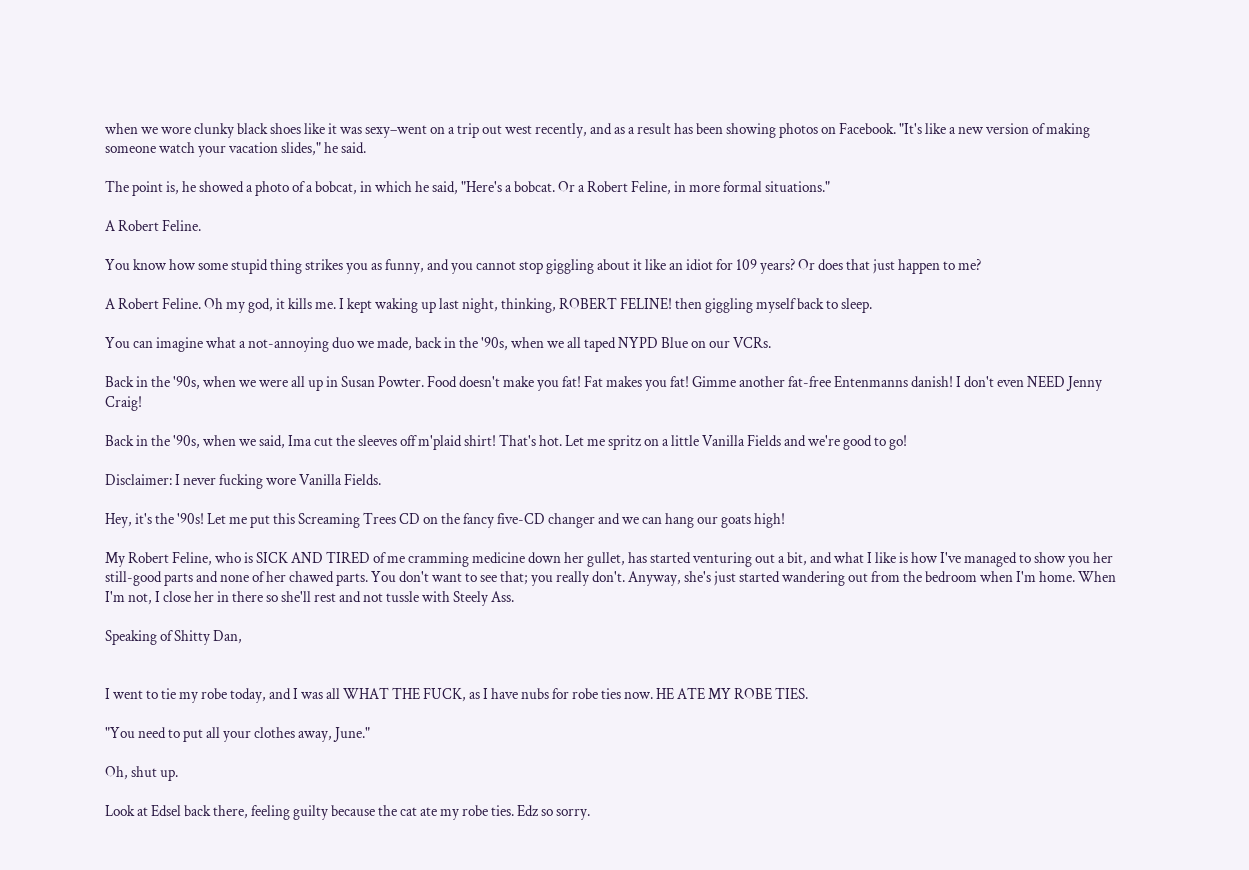when we wore clunky black shoes like it was sexy–went on a trip out west recently, and as a result has been showing photos on Facebook. "It's like a new version of making someone watch your vacation slides," he said.

The point is, he showed a photo of a bobcat, in which he said, "Here's a bobcat. Or a Robert Feline, in more formal situations."

A Robert Feline.

You know how some stupid thing strikes you as funny, and you cannot stop giggling about it like an idiot for 109 years? Or does that just happen to me?

A Robert Feline. Oh my god, it kills me. I kept waking up last night, thinking, ROBERT FELINE! then giggling myself back to sleep.

You can imagine what a not-annoying duo we made, back in the '90s, when we all taped NYPD Blue on our VCRs.

Back in the '90s, when we were all up in Susan Powter. Food doesn't make you fat! Fat makes you fat! Gimme another fat-free Entenmanns danish! I don't even NEED Jenny Craig!

Back in the '90s, when we said, Ima cut the sleeves off m'plaid shirt! That's hot. Let me spritz on a little Vanilla Fields and we're good to go!

Disclaimer: I never fucking wore Vanilla Fields.

Hey, it's the '90s! Let me put this Screaming Trees CD on the fancy five-CD changer and we can hang our goats high!

My Robert Feline, who is SICK AND TIRED of me cramming medicine down her gullet, has started venturing out a bit, and what I like is how I've managed to show you her still-good parts and none of her chawed parts. You don't want to see that; you really don't. Anyway, she's just started wandering out from the bedroom when I'm home. When I'm not, I close her in there so she'll rest and not tussle with Steely Ass.

Speaking of Shitty Dan,


I went to tie my robe today, and I was all WHAT THE FUCK, as I have nubs for robe ties now. HE ATE MY ROBE TIES.

"You need to put all your clothes away, June."

Oh, shut up.

Look at Edsel back there, feeling guilty because the cat ate my robe ties. Edz so sorry.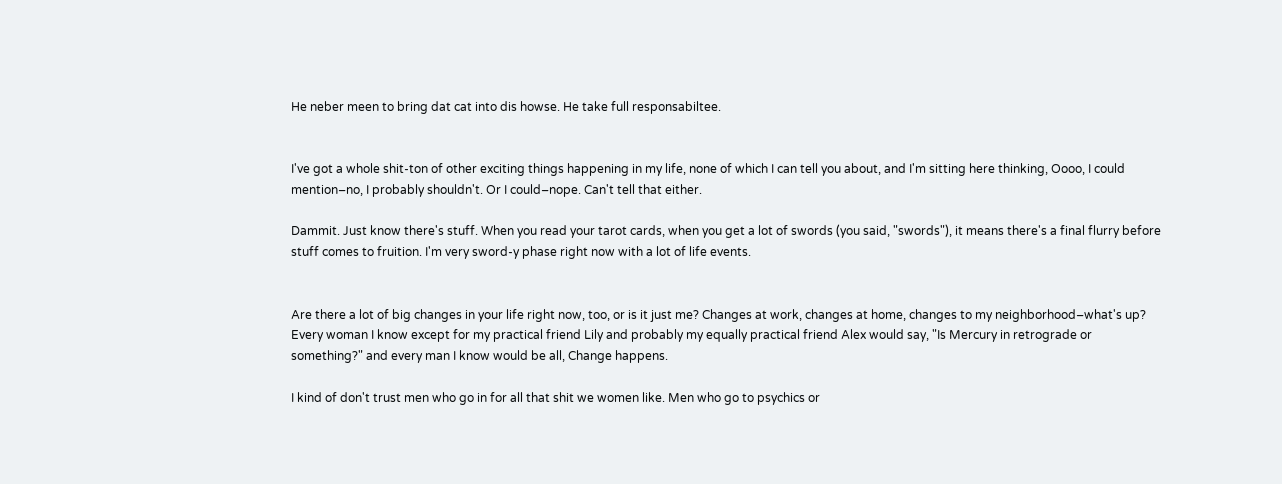He neber meen to bring dat cat into dis howse. He take full responsabiltee.


I've got a whole shit-ton of other exciting things happening in my life, none of which I can tell you about, and I'm sitting here thinking, Oooo, I could mention–no, I probably shouldn't. Or I could–nope. Can't tell that either.

Dammit. Just know there's stuff. When you read your tarot cards, when you get a lot of swords (you said, "swords"), it means there's a final flurry before stuff comes to fruition. I'm very sword-y phase right now with a lot of life events.


Are there a lot of big changes in your life right now, too, or is it just me? Changes at work, changes at home, changes to my neighborhood–what's up? Every woman I know except for my practical friend Lily and probably my equally practical friend Alex would say, "Is Mercury in retrograde or something?" and every man I know would be all, Change happens.

I kind of don't trust men who go in for all that shit we women like. Men who go to psychics or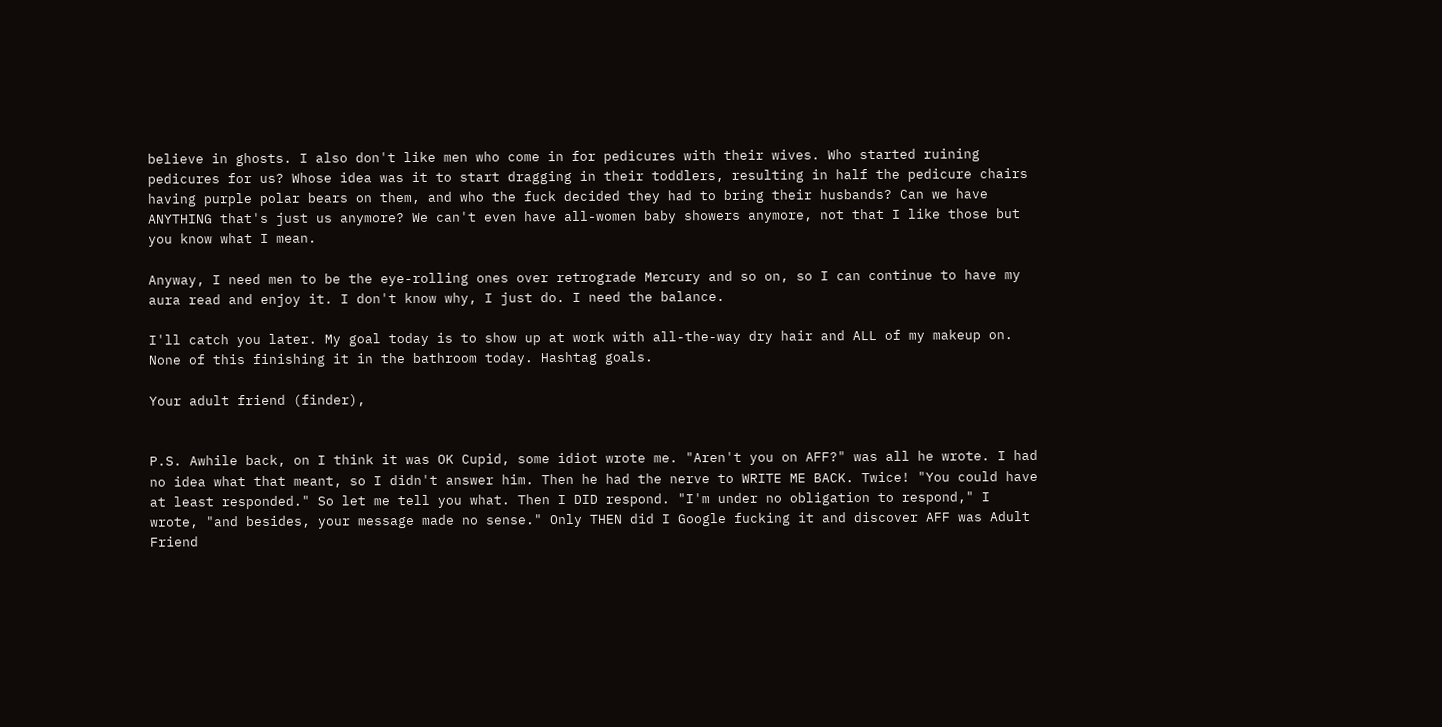believe in ghosts. I also don't like men who come in for pedicures with their wives. Who started ruining pedicures for us? Whose idea was it to start dragging in their toddlers, resulting in half the pedicure chairs having purple polar bears on them, and who the fuck decided they had to bring their husbands? Can we have ANYTHING that's just us anymore? We can't even have all-women baby showers anymore, not that I like those but you know what I mean.

Anyway, I need men to be the eye-rolling ones over retrograde Mercury and so on, so I can continue to have my aura read and enjoy it. I don't know why, I just do. I need the balance.

I'll catch you later. My goal today is to show up at work with all-the-way dry hair and ALL of my makeup on. None of this finishing it in the bathroom today. Hashtag goals.

Your adult friend (finder),


P.S. Awhile back, on I think it was OK Cupid, some idiot wrote me. "Aren't you on AFF?" was all he wrote. I had no idea what that meant, so I didn't answer him. Then he had the nerve to WRITE ME BACK. Twice! "You could have at least responded." So let me tell you what. Then I DID respond. "I'm under no obligation to respond," I wrote, "and besides, your message made no sense." Only THEN did I Google fucking it and discover AFF was Adult Friend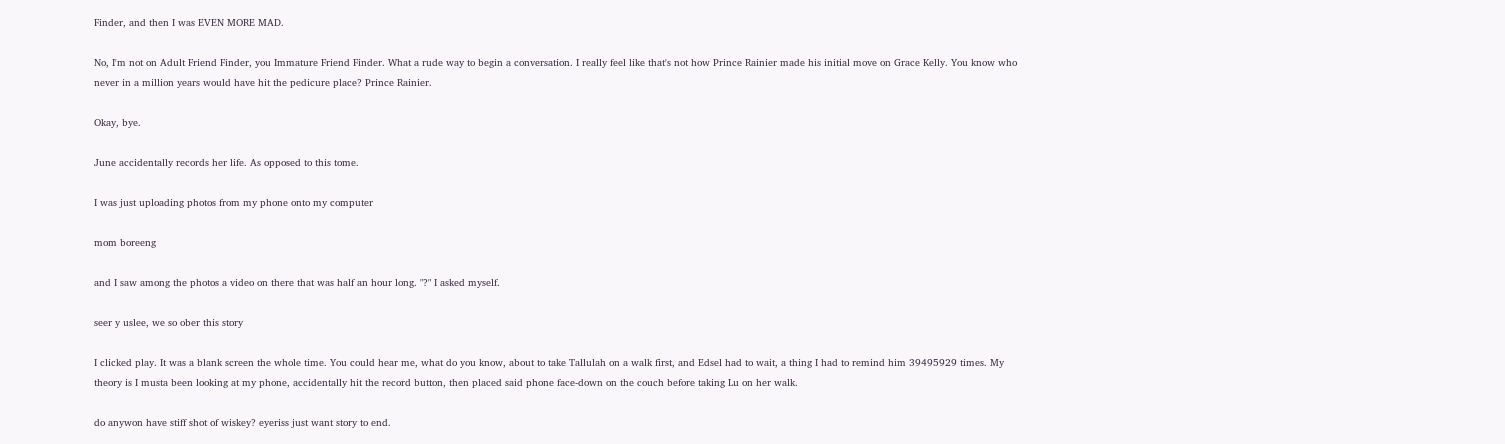Finder, and then I was EVEN MORE MAD.

No, I'm not on Adult Friend Finder, you Immature Friend Finder. What a rude way to begin a conversation. I really feel like that's not how Prince Rainier made his initial move on Grace Kelly. You know who never in a million years would have hit the pedicure place? Prince Rainier.

Okay, bye.

June accidentally records her life. As opposed to this tome.

I was just uploading photos from my phone onto my computer

mom boreeng

and I saw among the photos a video on there that was half an hour long. "?" I asked myself.

seer y uslee, we so ober this story

I clicked play. It was a blank screen the whole time. You could hear me, what do you know, about to take Tallulah on a walk first, and Edsel had to wait, a thing I had to remind him 39495929 times. My theory is I musta been looking at my phone, accidentally hit the record button, then placed said phone face-down on the couch before taking Lu on her walk.

do anywon have stiff shot of wiskey? eyeriss just want story to end.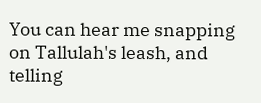You can hear me snapping on Tallulah's leash, and telling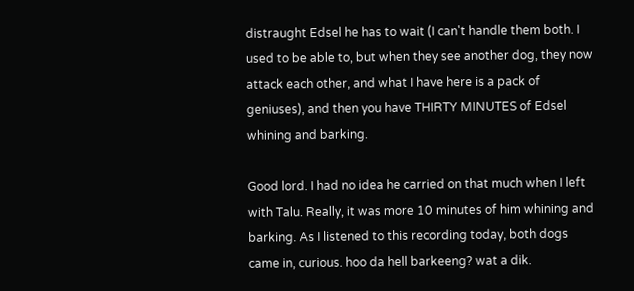distraught Edsel he has to wait (I can't handle them both. I used to be able to, but when they see another dog, they now attack each other, and what I have here is a pack of geniuses), and then you have THIRTY MINUTES of Edsel whining and barking.

Good lord. I had no idea he carried on that much when I left with Talu. Really, it was more 10 minutes of him whining and barking. As I listened to this recording today, both dogs came in, curious. hoo da hell barkeeng? wat a dik.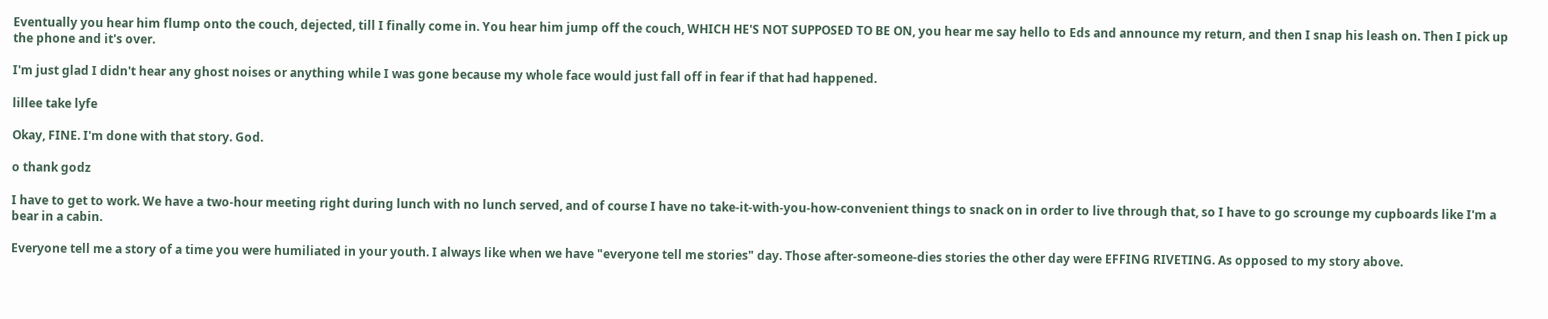Eventually you hear him flump onto the couch, dejected, till I finally come in. You hear him jump off the couch, WHICH HE'S NOT SUPPOSED TO BE ON, you hear me say hello to Eds and announce my return, and then I snap his leash on. Then I pick up the phone and it's over.

I'm just glad I didn't hear any ghost noises or anything while I was gone because my whole face would just fall off in fear if that had happened.

lillee take lyfe

Okay, FINE. I'm done with that story. God.

o thank godz

I have to get to work. We have a two-hour meeting right during lunch with no lunch served, and of course I have no take-it-with-you-how-convenient things to snack on in order to live through that, so I have to go scrounge my cupboards like I'm a bear in a cabin.

Everyone tell me a story of a time you were humiliated in your youth. I always like when we have "everyone tell me stories" day. Those after-someone-dies stories the other day were EFFING RIVETING. As opposed to my story above.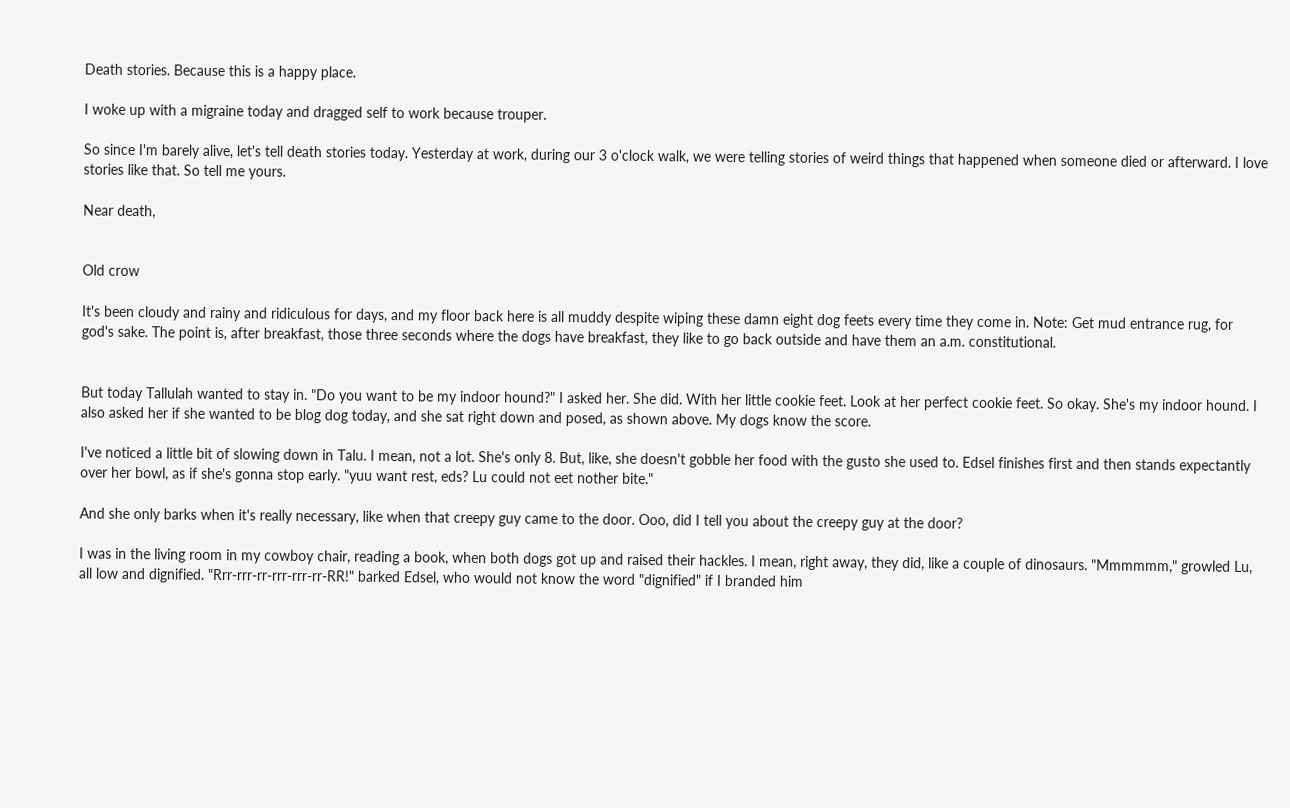Death stories. Because this is a happy place.

I woke up with a migraine today and dragged self to work because trouper.

So since I'm barely alive, let's tell death stories today. Yesterday at work, during our 3 o'clock walk, we were telling stories of weird things that happened when someone died or afterward. I love stories like that. So tell me yours.

Near death,


Old crow

It's been cloudy and rainy and ridiculous for days, and my floor back here is all muddy despite wiping these damn eight dog feets every time they come in. Note: Get mud entrance rug, for god's sake. The point is, after breakfast, those three seconds where the dogs have breakfast, they like to go back outside and have them an a.m. constitutional.


But today Tallulah wanted to stay in. "Do you want to be my indoor hound?" I asked her. She did. With her little cookie feet. Look at her perfect cookie feet. So okay. She's my indoor hound. I also asked her if she wanted to be blog dog today, and she sat right down and posed, as shown above. My dogs know the score.

I've noticed a little bit of slowing down in Talu. I mean, not a lot. She's only 8. But, like, she doesn't gobble her food with the gusto she used to. Edsel finishes first and then stands expectantly over her bowl, as if she's gonna stop early. "yuu want rest, eds? Lu could not eet nother bite."

And she only barks when it's really necessary, like when that creepy guy came to the door. Ooo, did I tell you about the creepy guy at the door?

I was in the living room in my cowboy chair, reading a book, when both dogs got up and raised their hackles. I mean, right away, they did, like a couple of dinosaurs. "Mmmmmm," growled Lu, all low and dignified. "Rrr-rrr-rr-rrr-rrr-rr-RR!" barked Edsel, who would not know the word "dignified" if I branded him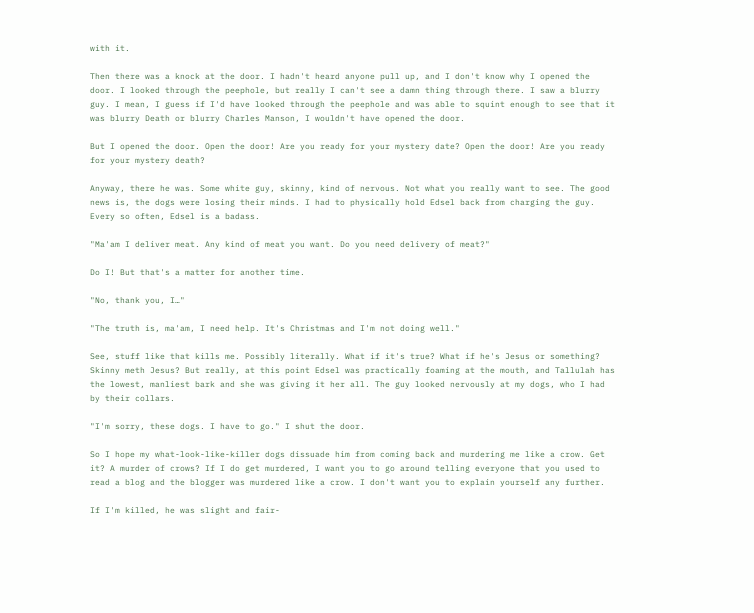with it.

Then there was a knock at the door. I hadn't heard anyone pull up, and I don't know why I opened the door. I looked through the peephole, but really I can't see a damn thing through there. I saw a blurry guy. I mean, I guess if I'd have looked through the peephole and was able to squint enough to see that it was blurry Death or blurry Charles Manson, I wouldn't have opened the door.

But I opened the door. Open the door! Are you ready for your mystery date? Open the door! Are you ready for your mystery death?

Anyway, there he was. Some white guy, skinny, kind of nervous. Not what you really want to see. The good news is, the dogs were losing their minds. I had to physically hold Edsel back from charging the guy. Every so often, Edsel is a badass.

"Ma'am I deliver meat. Any kind of meat you want. Do you need delivery of meat?"

Do I! But that's a matter for another time.

"No, thank you, I…"

"The truth is, ma'am, I need help. It's Christmas and I'm not doing well."

See, stuff like that kills me. Possibly literally. What if it's true? What if he's Jesus or something? Skinny meth Jesus? But really, at this point Edsel was practically foaming at the mouth, and Tallulah has the lowest, manliest bark and she was giving it her all. The guy looked nervously at my dogs, who I had by their collars.

"I'm sorry, these dogs. I have to go." I shut the door.

So I hope my what-look-like-killer dogs dissuade him from coming back and murdering me like a crow. Get it? A murder of crows? If I do get murdered, I want you to go around telling everyone that you used to read a blog and the blogger was murdered like a crow. I don't want you to explain yourself any further.

If I'm killed, he was slight and fair-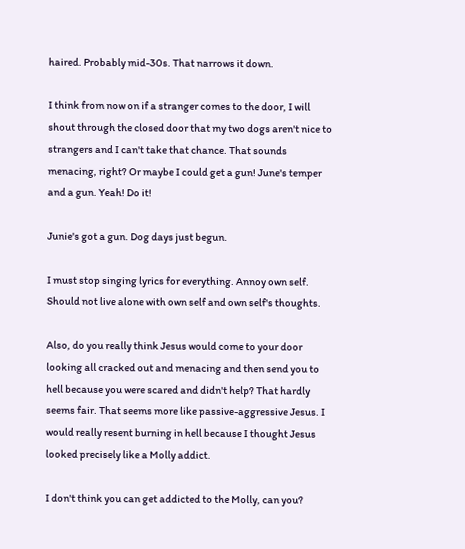haired. Probably mid-30s. That narrows it down.

I think from now on if a stranger comes to the door, I will shout through the closed door that my two dogs aren't nice to strangers and I can't take that chance. That sounds menacing, right? Or maybe I could get a gun! June's temper and a gun. Yeah! Do it!

Junie's got a gun. Dog days just begun.

I must stop singing lyrics for everything. Annoy own self. Should not live alone with own self and own self's thoughts.

Also, do you really think Jesus would come to your door looking all cracked out and menacing and then send you to hell because you were scared and didn't help? That hardly seems fair. That seems more like passive-aggressive Jesus. I would really resent burning in hell because I thought Jesus looked precisely like a Molly addict.

I don't think you can get addicted to the Molly, can you?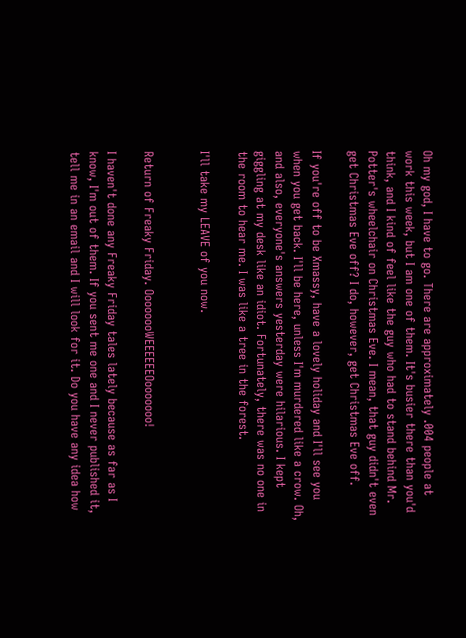Oh my god, I have to go. There are approximately .004 people at work this week, but I am one of them. It's busier there than you'd think, and I kind of feel like the guy who had to stand behind Mr. Potter's wheelchair on Christmas Eve. I mean, that guy didn't even get Christmas Eve off? I do, however, get Christmas Eve off.

If you're off to be Xmassy, have a lovely holiday and I'll see you when you get back. I'll be here, unless I'm murdered like a crow. Oh, and also, everyone's answers yesterday were hilarious. I kept giggling at my desk like an idiot. Fortunately, there was no one in the room to hear me. I was like a tree in the forest.

I'll take my LEAVE of you now.


Return of Freaky Friday. OooooooWEEEEEEOooooooo!

I haven't done any Freaky Friday tales lately because as far as I know, I'm out of them. If you sent me one and I never published it, tell me in an email and I will look for it. Do you have any idea how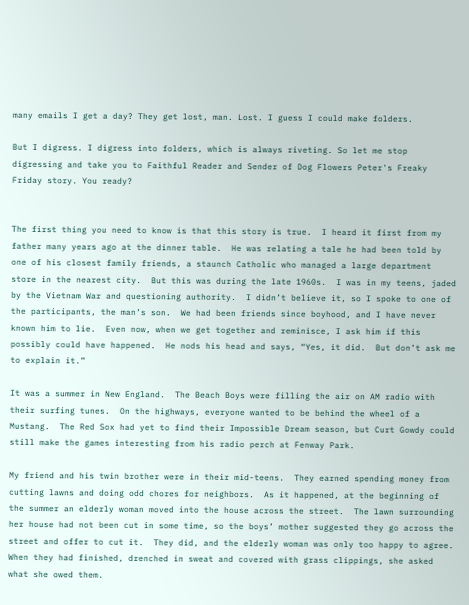many emails I get a day? They get lost, man. Lost. I guess I could make folders.

But I digress. I digress into folders, which is always riveting. So let me stop digressing and take you to Faithful Reader and Sender of Dog Flowers Peter's Freaky Friday story. You ready?


The first thing you need to know is that this story is true.  I heard it first from my father many years ago at the dinner table.  He was relating a tale he had been told by one of his closest family friends, a staunch Catholic who managed a large department store in the nearest city.  But this was during the late 1960s.  I was in my teens, jaded by the Vietnam War and questioning authority.  I didn’t believe it, so I spoke to one of the participants, the man’s son.  We had been friends since boyhood, and I have never known him to lie.  Even now, when we get together and reminisce, I ask him if this possibly could have happened.  He nods his head and says, “Yes, it did.  But don’t ask me to explain it.”

It was a summer in New England.  The Beach Boys were filling the air on AM radio with their surfing tunes.  On the highways, everyone wanted to be behind the wheel of a Mustang.  The Red Sox had yet to find their Impossible Dream season, but Curt Gowdy could still make the games interesting from his radio perch at Fenway Park.

My friend and his twin brother were in their mid-teens.  They earned spending money from cutting lawns and doing odd chores for neighbors.  As it happened, at the beginning of the summer an elderly woman moved into the house across the street.  The lawn surrounding her house had not been cut in some time, so the boys’ mother suggested they go across the street and offer to cut it.  They did, and the elderly woman was only too happy to agree.  When they had finished, drenched in sweat and covered with grass clippings, she asked what she owed them.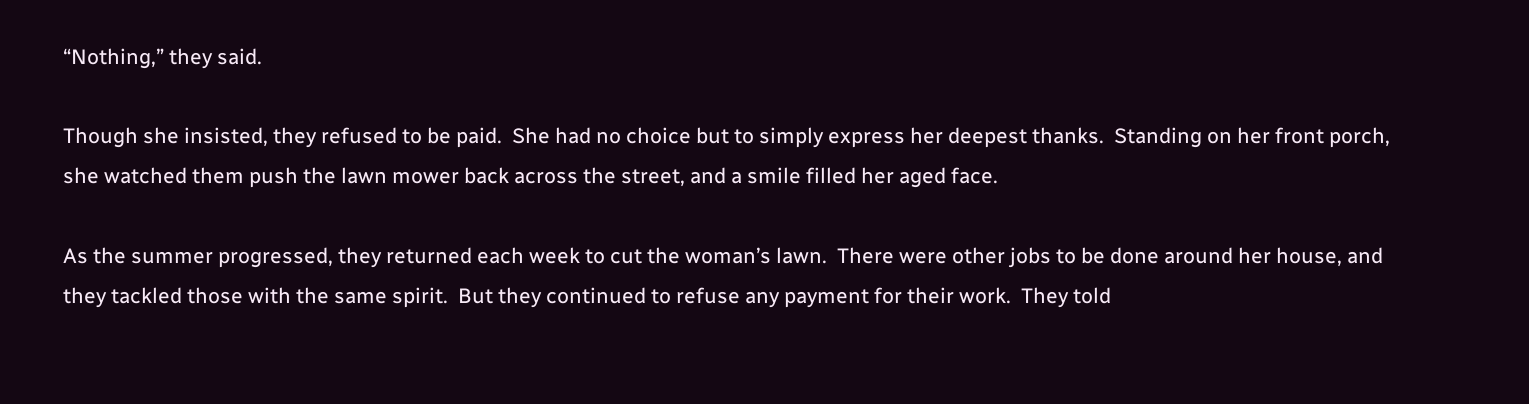“Nothing,” they said.

Though she insisted, they refused to be paid.  She had no choice but to simply express her deepest thanks.  Standing on her front porch, she watched them push the lawn mower back across the street, and a smile filled her aged face.

As the summer progressed, they returned each week to cut the woman’s lawn.  There were other jobs to be done around her house, and they tackled those with the same spirit.  But they continued to refuse any payment for their work.  They told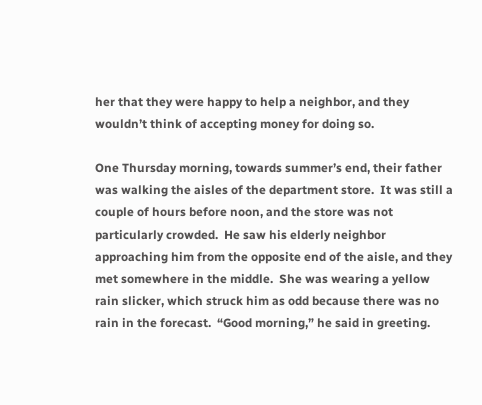her that they were happy to help a neighbor, and they wouldn’t think of accepting money for doing so.

One Thursday morning, towards summer’s end, their father was walking the aisles of the department store.  It was still a couple of hours before noon, and the store was not particularly crowded.  He saw his elderly neighbor approaching him from the opposite end of the aisle, and they met somewhere in the middle.  She was wearing a yellow rain slicker, which struck him as odd because there was no rain in the forecast.  “Good morning,” he said in greeting.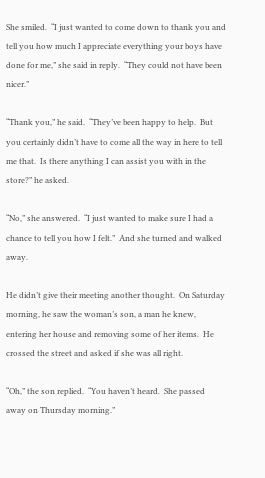She smiled.  “I just wanted to come down to thank you and tell you how much I appreciate everything your boys have done for me,” she said in reply.  “They could not have been nicer.”

“Thank you,” he said.  “They’ve been happy to help.  But you certainly didn’t have to come all the way in here to tell me that.  Is there anything I can assist you with in the store?” he asked.

“No,” she answered.  “I just wanted to make sure I had a chance to tell you how I felt.”  And she turned and walked away.

He didn’t give their meeting another thought.  On Saturday morning, he saw the woman’s son, a man he knew, entering her house and removing some of her items.  He crossed the street and asked if she was all right.

“Oh,” the son replied.  “You haven’t heard.  She passed away on Thursday morning.”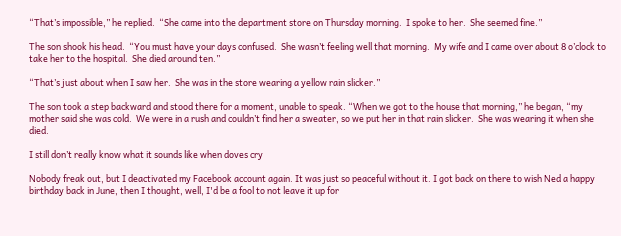“That’s impossible,” he replied.  “She came into the department store on Thursday morning.  I spoke to her.  She seemed fine.”

The son shook his head.  “You must have your days confused.  She wasn’t feeling well that morning.  My wife and I came over about 8 o’clock to take her to the hospital.  She died around ten.”

“That’s just about when I saw her.  She was in the store wearing a yellow rain slicker.”

The son took a step backward and stood there for a moment, unable to speak. “When we got to the house that morning,” he began, “my mother said she was cold.  We were in a rush and couldn’t find her a sweater, so we put her in that rain slicker.  She was wearing it when she died.

I still don’t really know what it sounds like when doves cry

Nobody freak out, but I deactivated my Facebook account again. It was just so peaceful without it. I got back on there to wish Ned a happy birthday back in June, then I thought, well, I'd be a fool to not leave it up for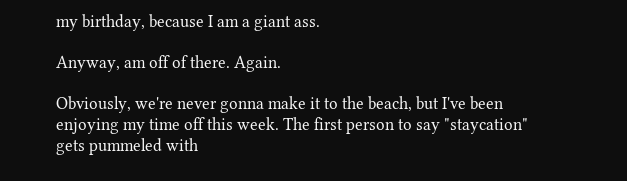my birthday, because I am a giant ass.

Anyway, am off of there. Again.

Obviously, we're never gonna make it to the beach, but I've been enjoying my time off this week. The first person to say "staycation" gets pummeled with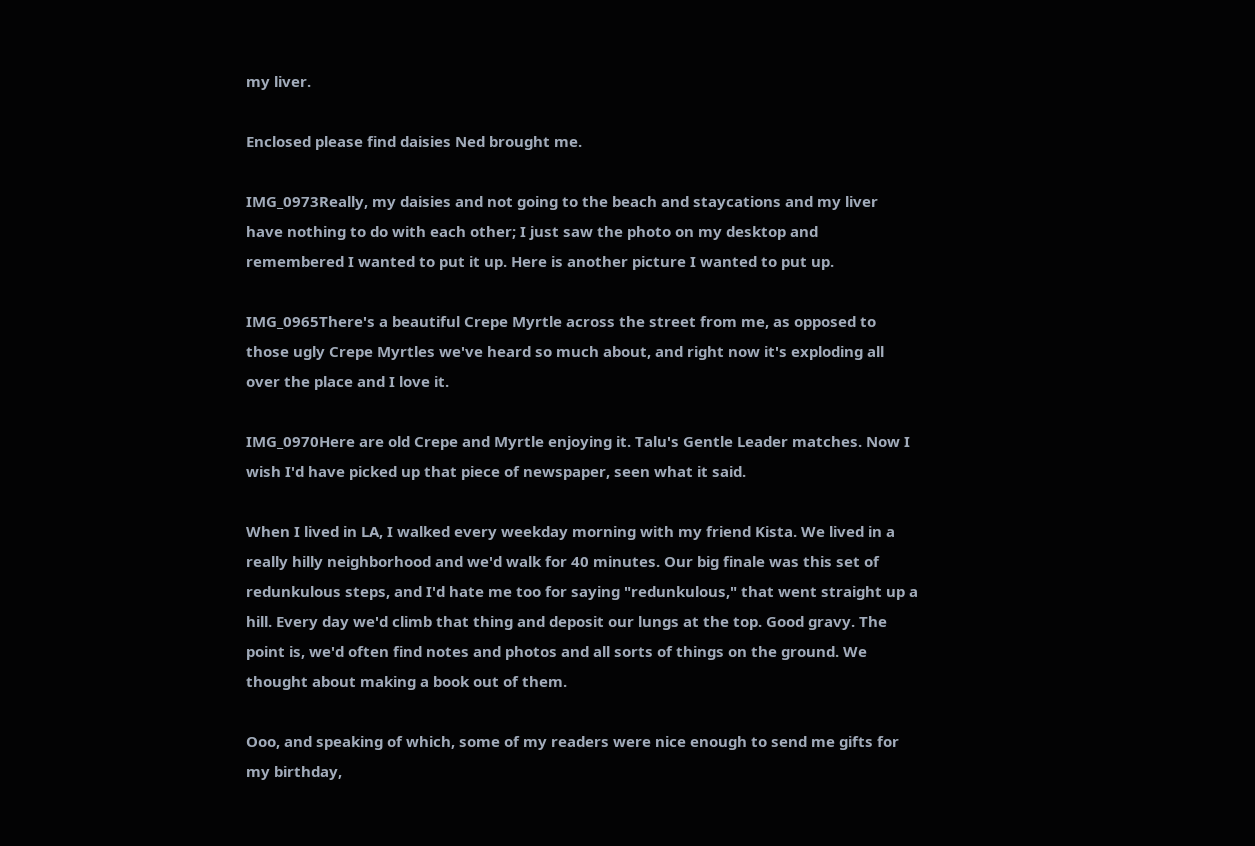my liver.

Enclosed please find daisies Ned brought me.

IMG_0973Really, my daisies and not going to the beach and staycations and my liver have nothing to do with each other; I just saw the photo on my desktop and remembered I wanted to put it up. Here is another picture I wanted to put up.

IMG_0965There's a beautiful Crepe Myrtle across the street from me, as opposed to those ugly Crepe Myrtles we've heard so much about, and right now it's exploding all over the place and I love it.

IMG_0970Here are old Crepe and Myrtle enjoying it. Talu's Gentle Leader matches. Now I wish I'd have picked up that piece of newspaper, seen what it said.

When I lived in LA, I walked every weekday morning with my friend Kista. We lived in a really hilly neighborhood and we'd walk for 40 minutes. Our big finale was this set of redunkulous steps, and I'd hate me too for saying "redunkulous," that went straight up a hill. Every day we'd climb that thing and deposit our lungs at the top. Good gravy. The point is, we'd often find notes and photos and all sorts of things on the ground. We thought about making a book out of them.

Ooo, and speaking of which, some of my readers were nice enough to send me gifts for my birthday,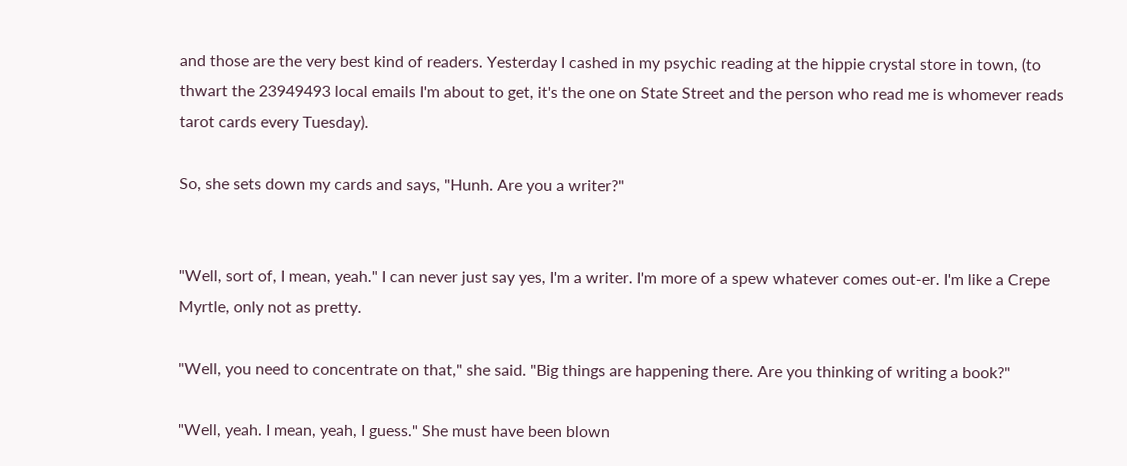and those are the very best kind of readers. Yesterday I cashed in my psychic reading at the hippie crystal store in town, (to thwart the 23949493 local emails I'm about to get, it's the one on State Street and the person who read me is whomever reads tarot cards every Tuesday).

So, she sets down my cards and says, "Hunh. Are you a writer?"


"Well, sort of, I mean, yeah." I can never just say yes, I'm a writer. I'm more of a spew whatever comes out-er. I'm like a Crepe Myrtle, only not as pretty.

"Well, you need to concentrate on that," she said. "Big things are happening there. Are you thinking of writing a book?"

"Well, yeah. I mean, yeah, I guess." She must have been blown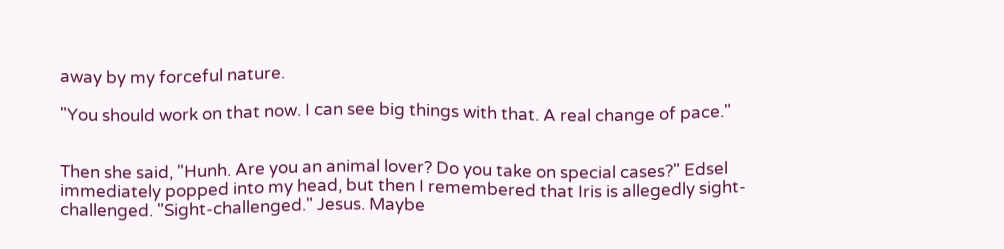away by my forceful nature.

"You should work on that now. I can see big things with that. A real change of pace."


Then she said, "Hunh. Are you an animal lover? Do you take on special cases?" Edsel immediately popped into my head, but then I remembered that Iris is allegedly sight-challenged. "Sight-challenged." Jesus. Maybe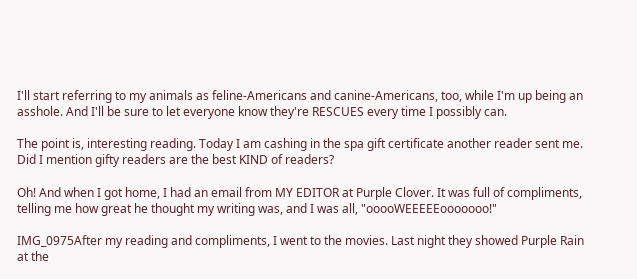I'll start referring to my animals as feline-Americans and canine-Americans, too, while I'm up being an asshole. And I'll be sure to let everyone know they're RESCUES every time I possibly can.

The point is, interesting reading. Today I am cashing in the spa gift certificate another reader sent me. Did I mention gifty readers are the best KIND of readers?

Oh! And when I got home, I had an email from MY EDITOR at Purple Clover. It was full of compliments, telling me how great he thought my writing was, and I was all, "ooooWEEEEEooooooo!"

IMG_0975After my reading and compliments, I went to the movies. Last night they showed Purple Rain at the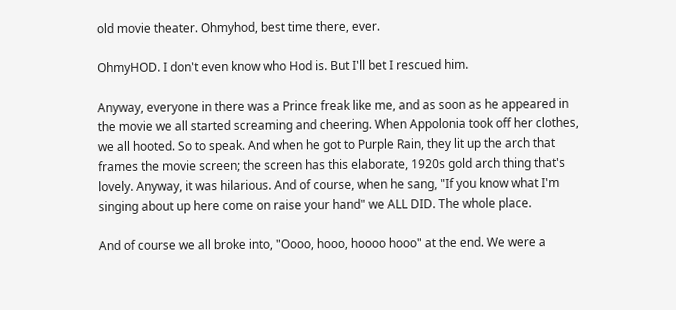old movie theater. Ohmyhod, best time there, ever.

OhmyHOD. I don't even know who Hod is. But I'll bet I rescued him.

Anyway, everyone in there was a Prince freak like me, and as soon as he appeared in the movie we all started screaming and cheering. When Appolonia took off her clothes, we all hooted. So to speak. And when he got to Purple Rain, they lit up the arch that frames the movie screen; the screen has this elaborate, 1920s gold arch thing that's lovely. Anyway, it was hilarious. And of course, when he sang, "If you know what I'm singing about up here come on raise your hand" we ALL DID. The whole place.

And of course we all broke into, "Oooo, hooo, hoooo hooo" at the end. We were a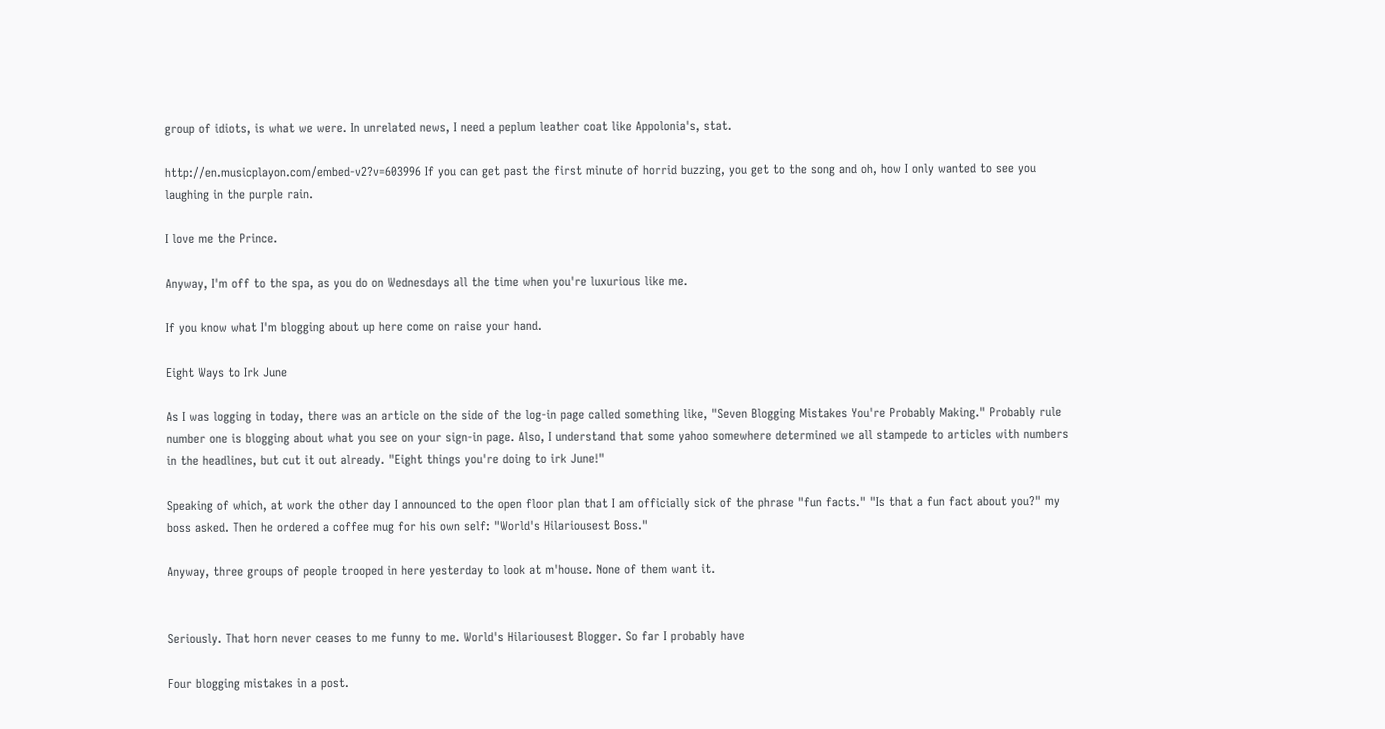group of idiots, is what we were. In unrelated news, I need a peplum leather coat like Appolonia's, stat.

http://en.musicplayon.com/embed-v2?v=603996 If you can get past the first minute of horrid buzzing, you get to the song and oh, how I only wanted to see you laughing in the purple rain.

I love me the Prince.

Anyway, I'm off to the spa, as you do on Wednesdays all the time when you're luxurious like me.

If you know what I'm blogging about up here come on raise your hand.

Eight Ways to Irk June

As I was logging in today, there was an article on the side of the log-in page called something like, "Seven Blogging Mistakes You're Probably Making." Probably rule number one is blogging about what you see on your sign-in page. Also, I understand that some yahoo somewhere determined we all stampede to articles with numbers in the headlines, but cut it out already. "Eight things you're doing to irk June!"

Speaking of which, at work the other day I announced to the open floor plan that I am officially sick of the phrase "fun facts." "Is that a fun fact about you?" my boss asked. Then he ordered a coffee mug for his own self: "World's Hilariousest Boss."

Anyway, three groups of people trooped in here yesterday to look at m'house. None of them want it.


Seriously. That horn never ceases to me funny to me. World's Hilariousest Blogger. So far I probably have

Four blogging mistakes in a post.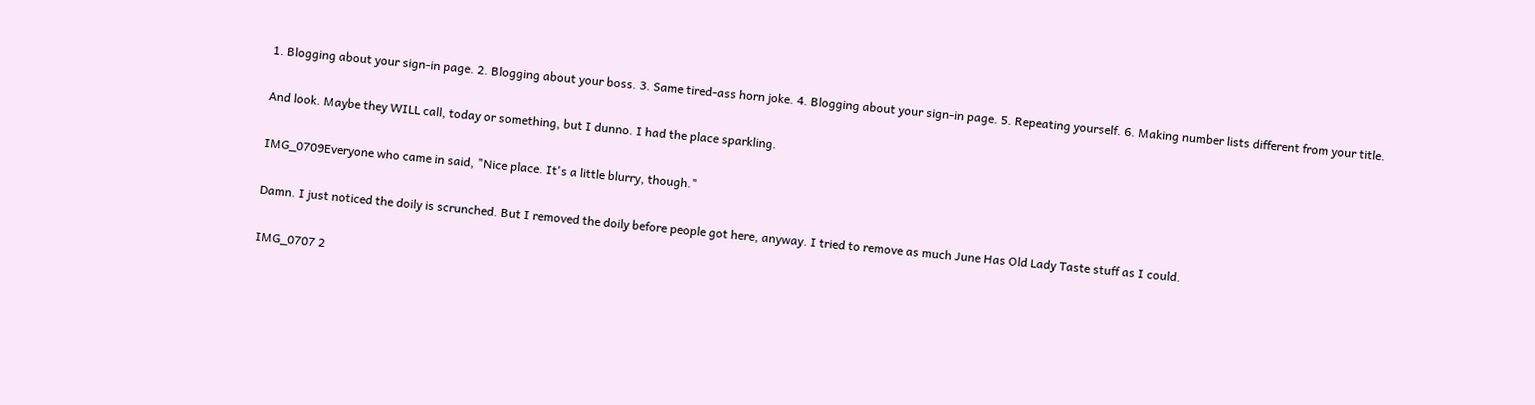1. Blogging about your sign-in page. 2. Blogging about your boss. 3. Same tired-ass horn joke. 4. Blogging about your sign-in page. 5. Repeating yourself. 6. Making number lists different from your title.

And look. Maybe they WILL call, today or something, but I dunno. I had the place sparkling.

IMG_0709Everyone who came in said, "Nice place. It's a little blurry, though."

Damn. I just noticed the doily is scrunched. But I removed the doily before people got here, anyway. I tried to remove as much June Has Old Lady Taste stuff as I could.

IMG_0707 2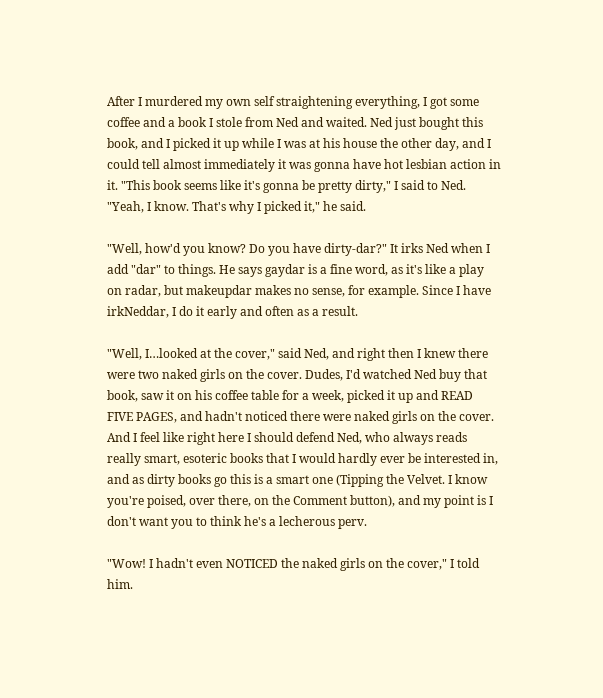After I murdered my own self straightening everything, I got some coffee and a book I stole from Ned and waited. Ned just bought this book, and I picked it up while I was at his house the other day, and I could tell almost immediately it was gonna have hot lesbian action in it. "This book seems like it's gonna be pretty dirty," I said to Ned. "Yeah, I know. That's why I picked it," he said.

"Well, how'd you know? Do you have dirty-dar?" It irks Ned when I add "dar" to things. He says gaydar is a fine word, as it's like a play on radar, but makeupdar makes no sense, for example. Since I have irkNeddar, I do it early and often as a result.

"Well, I…looked at the cover," said Ned, and right then I knew there were two naked girls on the cover. Dudes, I'd watched Ned buy that book, saw it on his coffee table for a week, picked it up and READ FIVE PAGES, and hadn't noticed there were naked girls on the cover. And I feel like right here I should defend Ned, who always reads really smart, esoteric books that I would hardly ever be interested in, and as dirty books go this is a smart one (Tipping the Velvet. I know you're poised, over there, on the Comment button), and my point is I don't want you to think he's a lecherous perv.

"Wow! I hadn't even NOTICED the naked girls on the cover," I told him.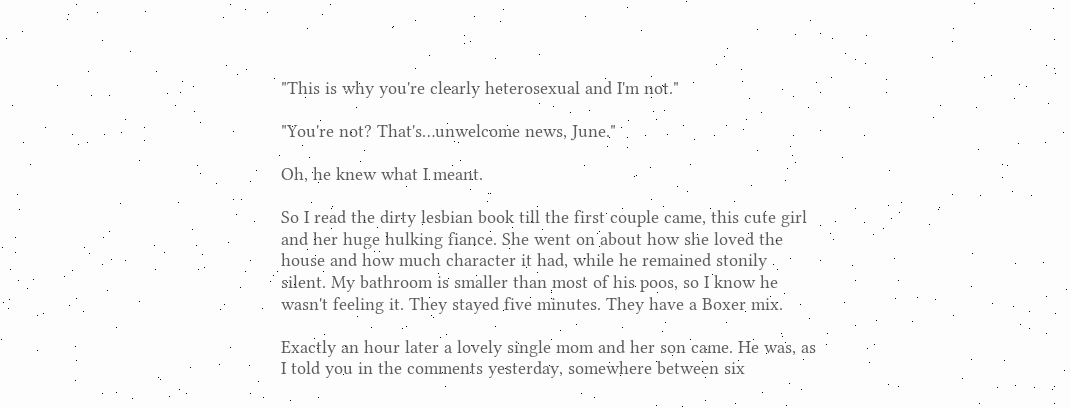"This is why you're clearly heterosexual and I'm not."

"You're not? That's…unwelcome news, June."

Oh, he knew what I meant.

So I read the dirty lesbian book till the first couple came, this cute girl and her huge hulking fiance. She went on about how she loved the house and how much character it had, while he remained stonily silent. My bathroom is smaller than most of his poos, so I know he wasn't feeling it. They stayed five minutes. They have a Boxer mix.

Exactly an hour later a lovely single mom and her son came. He was, as I told you in the comments yesterday, somewhere between six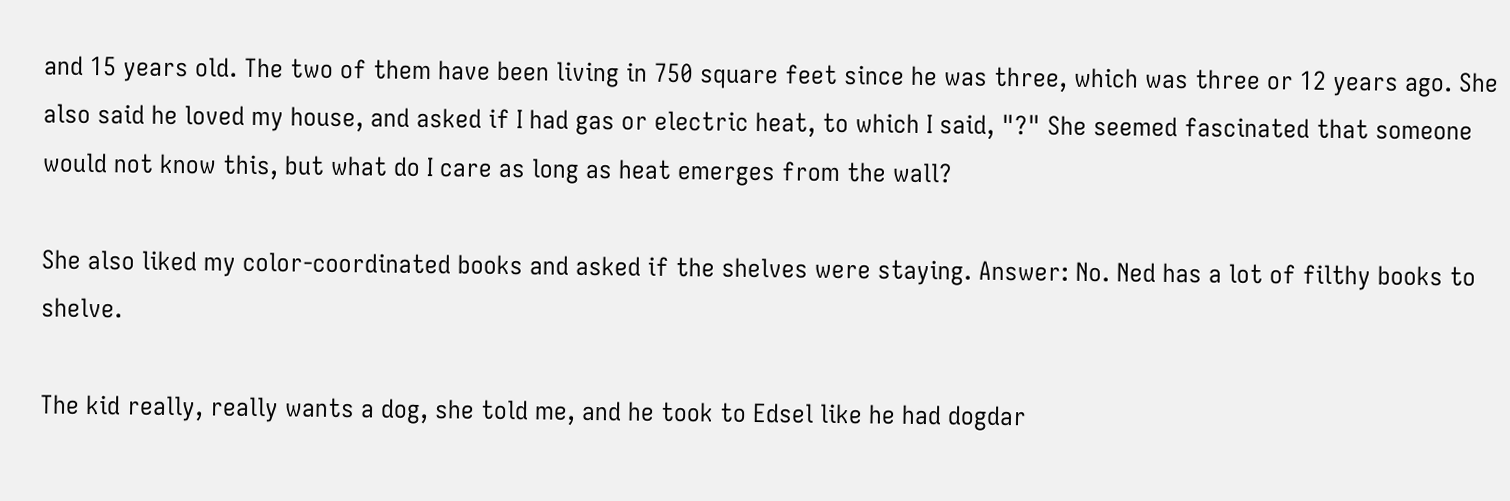and 15 years old. The two of them have been living in 750 square feet since he was three, which was three or 12 years ago. She also said he loved my house, and asked if I had gas or electric heat, to which I said, "?" She seemed fascinated that someone would not know this, but what do I care as long as heat emerges from the wall?

She also liked my color-coordinated books and asked if the shelves were staying. Answer: No. Ned has a lot of filthy books to shelve.

The kid really, really wants a dog, she told me, and he took to Edsel like he had dogdar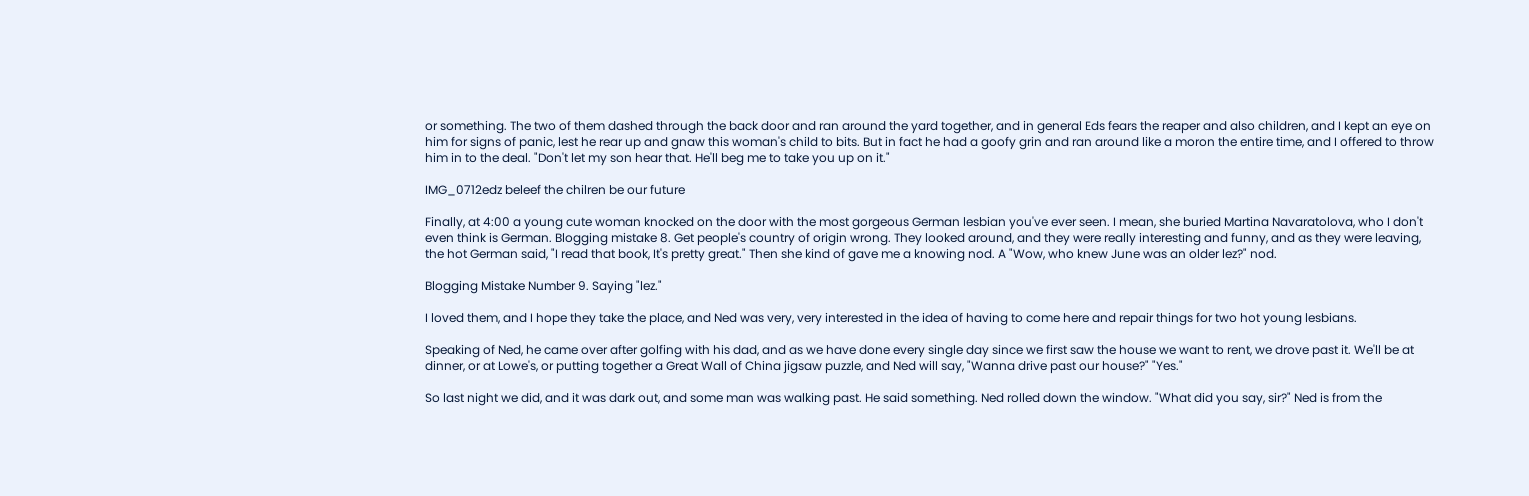or something. The two of them dashed through the back door and ran around the yard together, and in general Eds fears the reaper and also children, and I kept an eye on him for signs of panic, lest he rear up and gnaw this woman's child to bits. But in fact he had a goofy grin and ran around like a moron the entire time, and I offered to throw him in to the deal. "Don't let my son hear that. He'll beg me to take you up on it."

IMG_0712edz beleef the chilren be our future

Finally, at 4:00 a young cute woman knocked on the door with the most gorgeous German lesbian you've ever seen. I mean, she buried Martina Navaratolova, who I don't even think is German. Blogging mistake 8. Get people's country of origin wrong. They looked around, and they were really interesting and funny, and as they were leaving, the hot German said, "I read that book, It's pretty great." Then she kind of gave me a knowing nod. A "Wow, who knew June was an older lez?" nod.

Blogging Mistake Number 9. Saying "lez."

I loved them, and I hope they take the place, and Ned was very, very interested in the idea of having to come here and repair things for two hot young lesbians.

Speaking of Ned, he came over after golfing with his dad, and as we have done every single day since we first saw the house we want to rent, we drove past it. We'll be at dinner, or at Lowe's, or putting together a Great Wall of China jigsaw puzzle, and Ned will say, "Wanna drive past our house?" "Yes."

So last night we did, and it was dark out, and some man was walking past. He said something. Ned rolled down the window. "What did you say, sir?" Ned is from the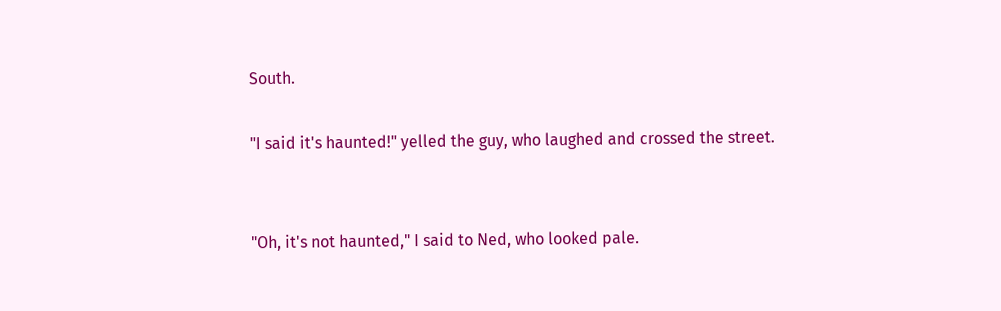South.

"I said it's haunted!" yelled the guy, who laughed and crossed the street.


"Oh, it's not haunted," I said to Ned, who looked pale.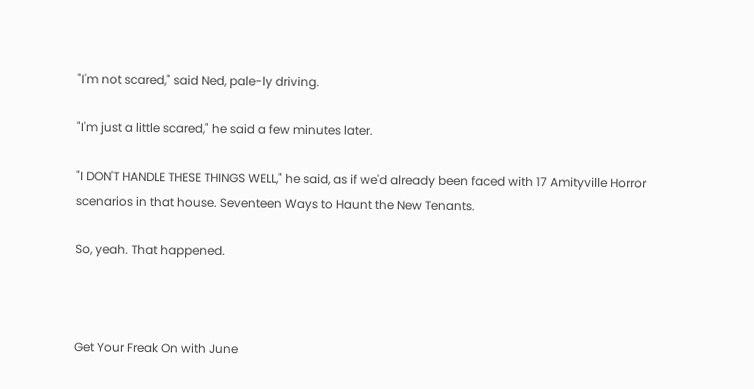"I'm not scared," said Ned, pale-ly driving.

"I'm just a little scared," he said a few minutes later.

"I DON'T HANDLE THESE THINGS WELL," he said, as if we'd already been faced with 17 Amityville Horror scenarios in that house. Seventeen Ways to Haunt the New Tenants.

So, yeah. That happened.



Get Your Freak On with June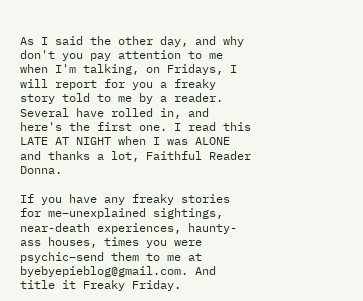As I said the other day, and why don't you pay attention to me when I'm talking, on Fridays, I will report for you a freaky story told to me by a reader. Several have rolled in, and here's the first one. I read this LATE AT NIGHT when I was ALONE and thanks a lot, Faithful Reader Donna.

If you have any freaky stories for me–unexplained sightings, near-death experiences, haunty-ass houses, times you were psychic–send them to me at byebyepieblog@gmail.com. And title it Freaky Friday.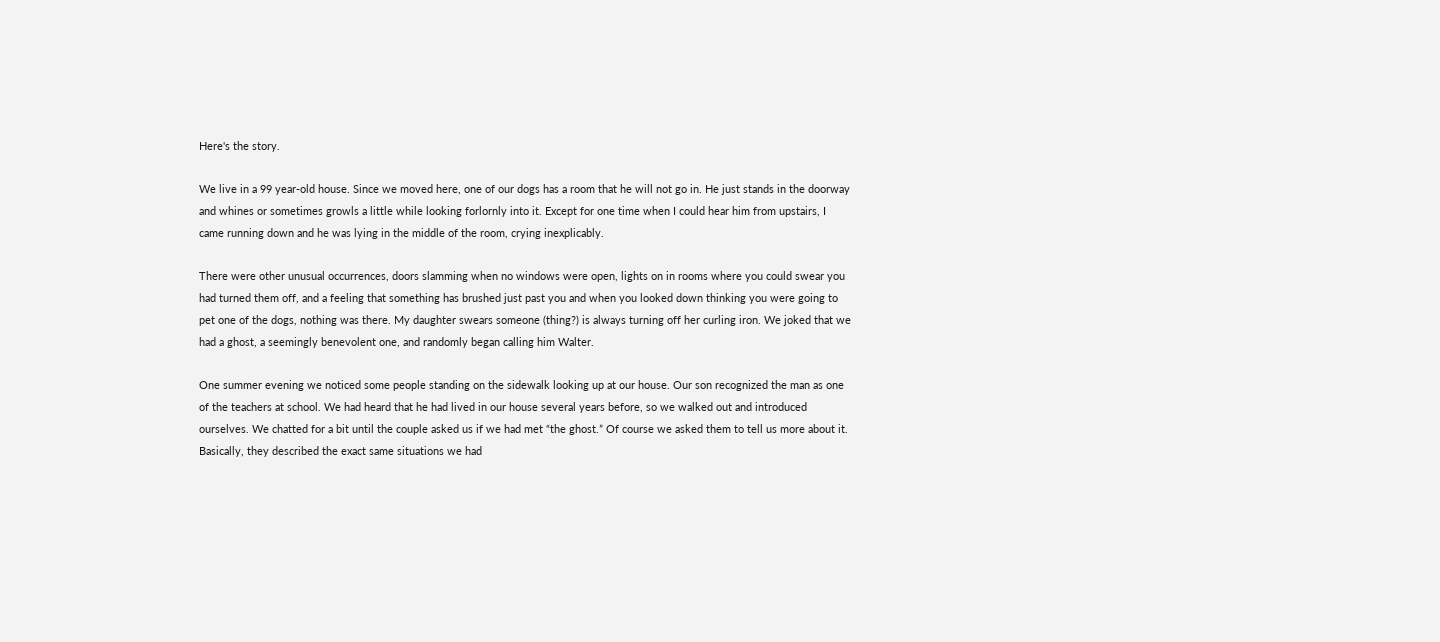Here's the story.

We live in a 99 year-old house. Since we moved here, one of our dogs has a room that he will not go in. He just stands in the doorway and whines or sometimes growls a little while looking forlornly into it. Except for one time when I could hear him from upstairs, I came running down and he was lying in the middle of the room, crying inexplicably.

There were other unusual occurrences, doors slamming when no windows were open, lights on in rooms where you could swear you had turned them off, and a feeling that something has brushed just past you and when you looked down thinking you were going to pet one of the dogs, nothing was there. My daughter swears someone (thing?) is always turning off her curling iron. We joked that we had a ghost, a seemingly benevolent one, and randomly began calling him Walter.

One summer evening we noticed some people standing on the sidewalk looking up at our house. Our son recognized the man as one of the teachers at school. We had heard that he had lived in our house several years before, so we walked out and introduced ourselves. We chatted for a bit until the couple asked us if we had met “the ghost.” Of course we asked them to tell us more about it. Basically, they described the exact same situations we had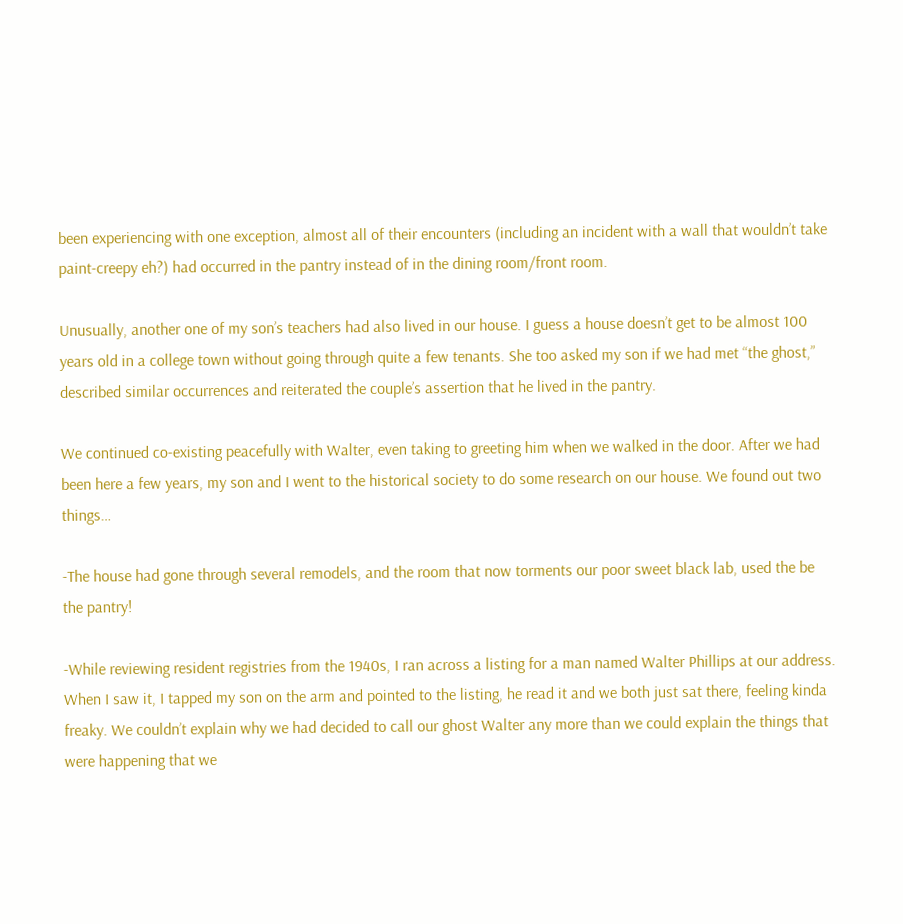been experiencing with one exception, almost all of their encounters (including an incident with a wall that wouldn’t take paint-creepy eh?) had occurred in the pantry instead of in the dining room/front room.

Unusually, another one of my son’s teachers had also lived in our house. I guess a house doesn’t get to be almost 100 years old in a college town without going through quite a few tenants. She too asked my son if we had met “the ghost,” described similar occurrences and reiterated the couple’s assertion that he lived in the pantry.

We continued co-existing peacefully with Walter, even taking to greeting him when we walked in the door. After we had been here a few years, my son and I went to the historical society to do some research on our house. We found out two things…

-The house had gone through several remodels, and the room that now torments our poor sweet black lab, used the be the pantry!

-While reviewing resident registries from the 1940s, I ran across a listing for a man named Walter Phillips at our address. When I saw it, I tapped my son on the arm and pointed to the listing, he read it and we both just sat there, feeling kinda freaky. We couldn’t explain why we had decided to call our ghost Walter any more than we could explain the things that were happening that we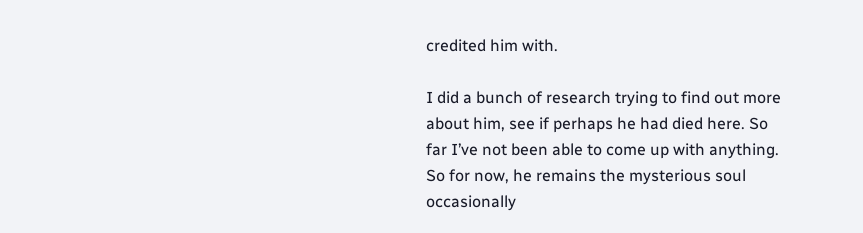credited him with.

I did a bunch of research trying to find out more about him, see if perhaps he had died here. So far I’ve not been able to come up with anything. So for now, he remains the mysterious soul occasionally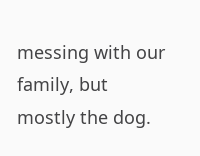messing with our family, but mostly the dog.